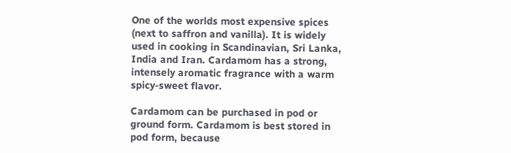One of the worlds most expensive spices (next to saffron and vanilla). It is widely used in cooking in Scandinavian, Sri Lanka, India and Iran. Cardamom has a strong, intensely aromatic fragrance with a warm spicy-sweet flavor.

Cardamom can be purchased in pod or ground form. Cardamom is best stored in pod form, because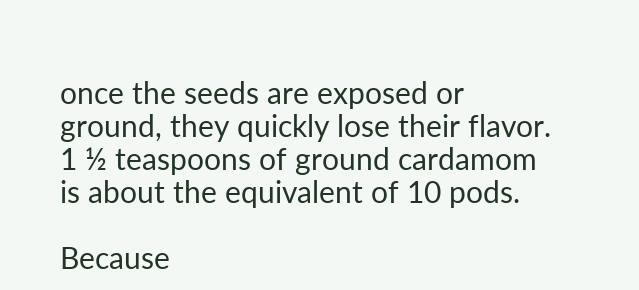once the seeds are exposed or ground, they quickly lose their flavor. 1 ½ teaspoons of ground cardamom is about the equivalent of 10 pods.

Because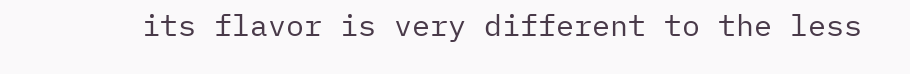its flavor is very different to the less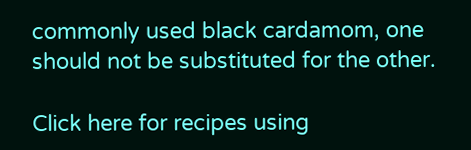commonly used black cardamom, one should not be substituted for the other.

Click here for recipes using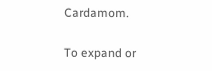Cardamom.

To expand or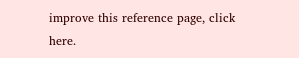improve this reference page, click here.